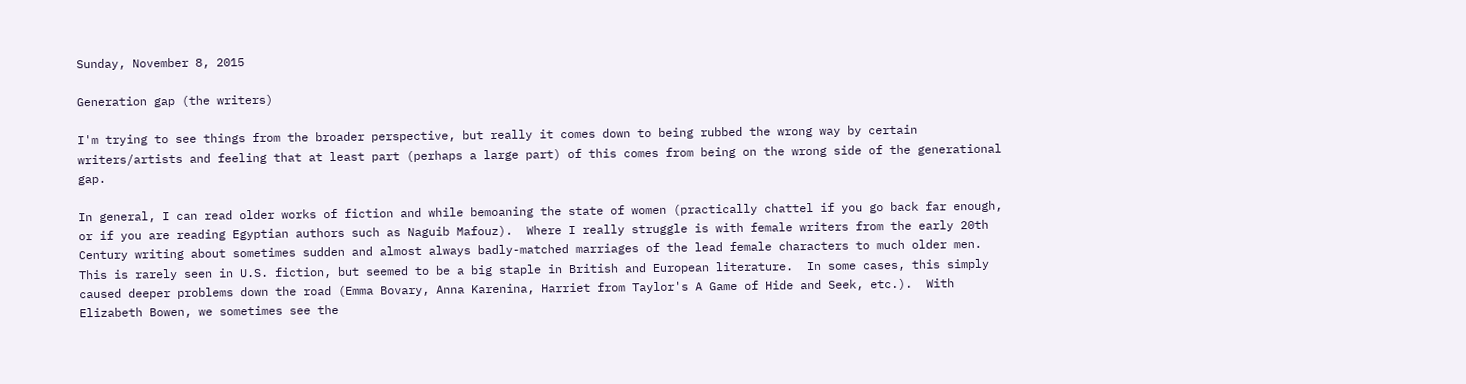Sunday, November 8, 2015

Generation gap (the writers)

I'm trying to see things from the broader perspective, but really it comes down to being rubbed the wrong way by certain writers/artists and feeling that at least part (perhaps a large part) of this comes from being on the wrong side of the generational gap.

In general, I can read older works of fiction and while bemoaning the state of women (practically chattel if you go back far enough, or if you are reading Egyptian authors such as Naguib Mafouz).  Where I really struggle is with female writers from the early 20th Century writing about sometimes sudden and almost always badly-matched marriages of the lead female characters to much older men.  This is rarely seen in U.S. fiction, but seemed to be a big staple in British and European literature.  In some cases, this simply caused deeper problems down the road (Emma Bovary, Anna Karenina, Harriet from Taylor's A Game of Hide and Seek, etc.).  With Elizabeth Bowen, we sometimes see the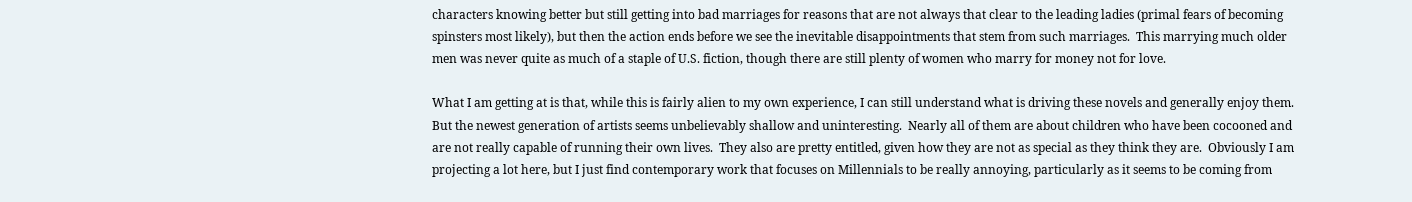characters knowing better but still getting into bad marriages for reasons that are not always that clear to the leading ladies (primal fears of becoming spinsters most likely), but then the action ends before we see the inevitable disappointments that stem from such marriages.  This marrying much older men was never quite as much of a staple of U.S. fiction, though there are still plenty of women who marry for money not for love.

What I am getting at is that, while this is fairly alien to my own experience, I can still understand what is driving these novels and generally enjoy them.  But the newest generation of artists seems unbelievably shallow and uninteresting.  Nearly all of them are about children who have been cocooned and are not really capable of running their own lives.  They also are pretty entitled, given how they are not as special as they think they are.  Obviously I am projecting a lot here, but I just find contemporary work that focuses on Millennials to be really annoying, particularly as it seems to be coming from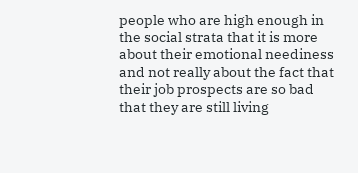people who are high enough in the social strata that it is more about their emotional neediness and not really about the fact that their job prospects are so bad that they are still living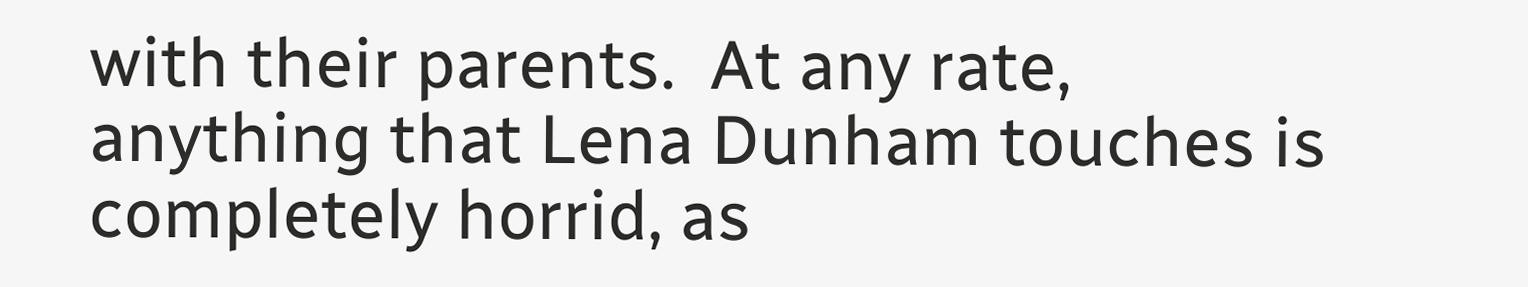with their parents.  At any rate, anything that Lena Dunham touches is completely horrid, as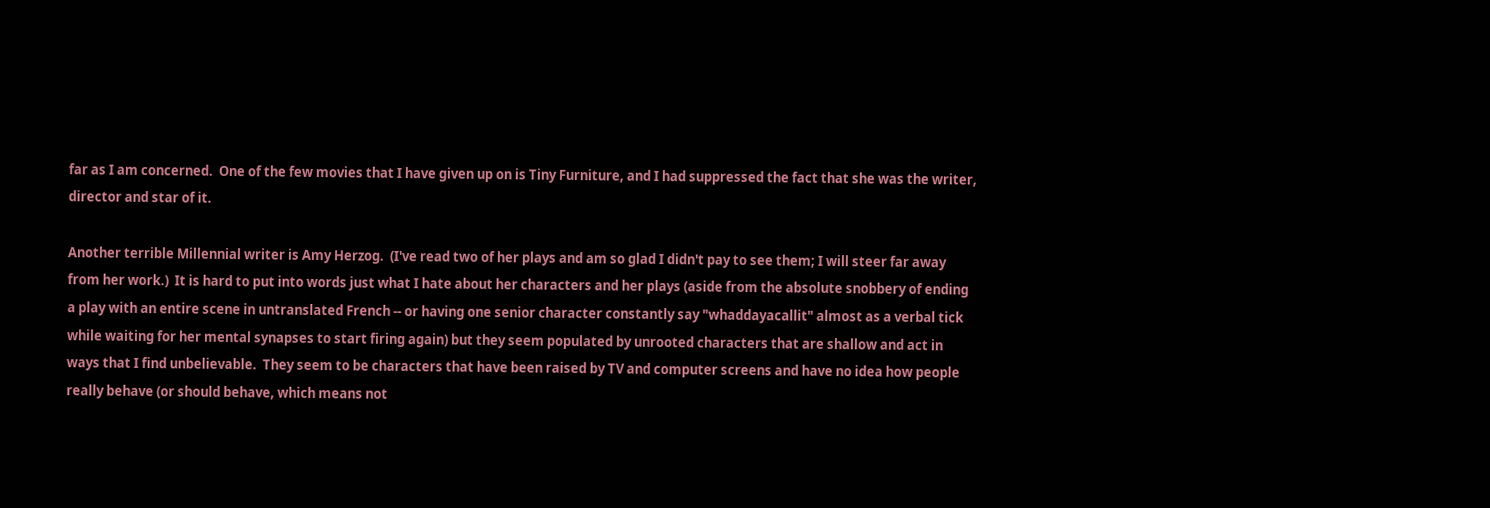far as I am concerned.  One of the few movies that I have given up on is Tiny Furniture, and I had suppressed the fact that she was the writer, director and star of it.

Another terrible Millennial writer is Amy Herzog.  (I've read two of her plays and am so glad I didn't pay to see them; I will steer far away from her work.)  It is hard to put into words just what I hate about her characters and her plays (aside from the absolute snobbery of ending a play with an entire scene in untranslated French -- or having one senior character constantly say "whaddayacallit" almost as a verbal tick while waiting for her mental synapses to start firing again) but they seem populated by unrooted characters that are shallow and act in ways that I find unbelievable.  They seem to be characters that have been raised by TV and computer screens and have no idea how people really behave (or should behave, which means not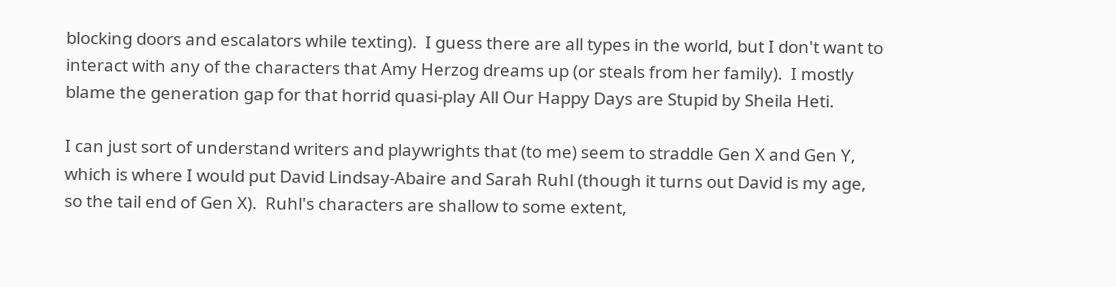blocking doors and escalators while texting).  I guess there are all types in the world, but I don't want to interact with any of the characters that Amy Herzog dreams up (or steals from her family).  I mostly blame the generation gap for that horrid quasi-play All Our Happy Days are Stupid by Sheila Heti.

I can just sort of understand writers and playwrights that (to me) seem to straddle Gen X and Gen Y, which is where I would put David Lindsay-Abaire and Sarah Ruhl (though it turns out David is my age, so the tail end of Gen X).  Ruhl's characters are shallow to some extent,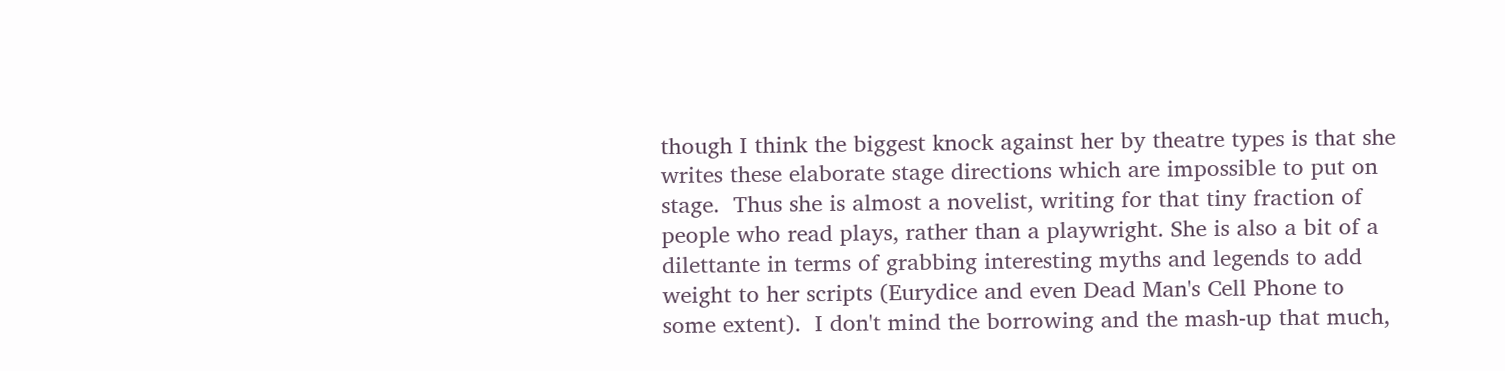though I think the biggest knock against her by theatre types is that she writes these elaborate stage directions which are impossible to put on stage.  Thus she is almost a novelist, writing for that tiny fraction of people who read plays, rather than a playwright. She is also a bit of a dilettante in terms of grabbing interesting myths and legends to add weight to her scripts (Eurydice and even Dead Man's Cell Phone to some extent).  I don't mind the borrowing and the mash-up that much,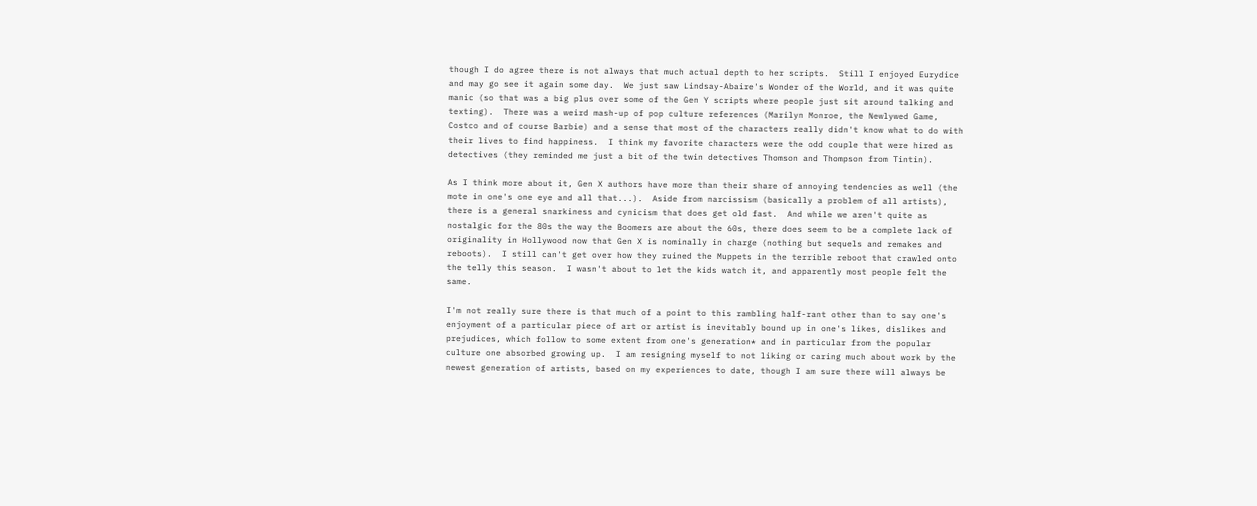though I do agree there is not always that much actual depth to her scripts.  Still I enjoyed Eurydice and may go see it again some day.  We just saw Lindsay-Abaire's Wonder of the World, and it was quite manic (so that was a big plus over some of the Gen Y scripts where people just sit around talking and texting).  There was a weird mash-up of pop culture references (Marilyn Monroe, the Newlywed Game, Costco and of course Barbie) and a sense that most of the characters really didn't know what to do with their lives to find happiness.  I think my favorite characters were the odd couple that were hired as detectives (they reminded me just a bit of the twin detectives Thomson and Thompson from Tintin).

As I think more about it, Gen X authors have more than their share of annoying tendencies as well (the mote in one's one eye and all that...).  Aside from narcissism (basically a problem of all artists), there is a general snarkiness and cynicism that does get old fast.  And while we aren't quite as nostalgic for the 80s the way the Boomers are about the 60s, there does seem to be a complete lack of originality in Hollywood now that Gen X is nominally in charge (nothing but sequels and remakes and reboots).  I still can't get over how they ruined the Muppets in the terrible reboot that crawled onto the telly this season.  I wasn't about to let the kids watch it, and apparently most people felt the same.

I'm not really sure there is that much of a point to this rambling half-rant other than to say one's enjoyment of a particular piece of art or artist is inevitably bound up in one's likes, dislikes and prejudices, which follow to some extent from one's generation* and in particular from the popular culture one absorbed growing up.  I am resigning myself to not liking or caring much about work by the newest generation of artists, based on my experiences to date, though I am sure there will always be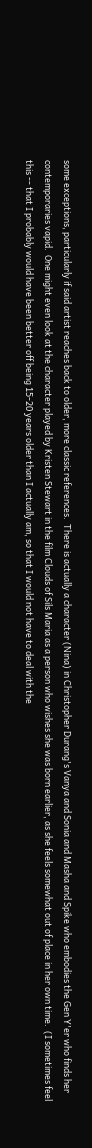some exceptions, particularly if said artist reaches back to older, more classic references.  There is actually a character (Nina) in Christopher Durang's Vanya and Sonia and Masha and Spike who embodies the Gen Y'er who finds her contemporaries vapid.  One might even look at the character played by Kristen Stewart in the film Clouds of Sils Maria as a person who wishes she was born earlier, as she feels somewhat out of place in her own time.  (I sometimes feel this -- that I probably would have been better off being 15-20 years older than I actually am, so that I would not have to deal with the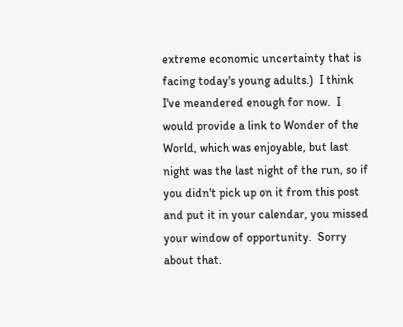extreme economic uncertainty that is facing today's young adults.)  I think I've meandered enough for now.  I would provide a link to Wonder of the World, which was enjoyable, but last night was the last night of the run, so if you didn't pick up on it from this post and put it in your calendar, you missed your window of opportunity.  Sorry about that.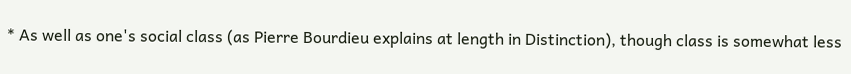* As well as one's social class (as Pierre Bourdieu explains at length in Distinction), though class is somewhat less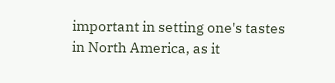important in setting one's tastes in North America, as it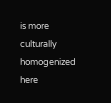is more culturally homogenized here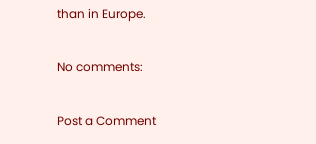than in Europe.

No comments:

Post a Comment